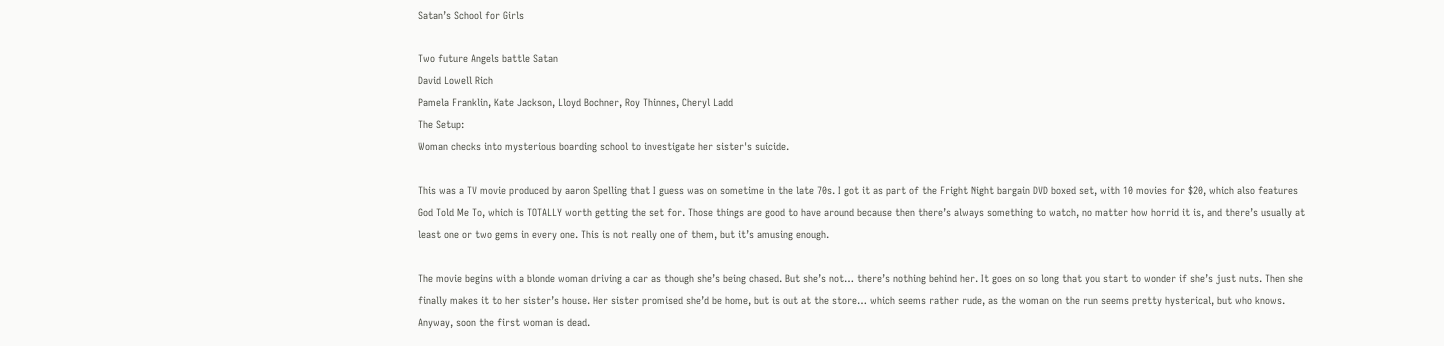Satan’s School for Girls

Two future Angels battle Satan
David Lowell Rich
Pamela Franklin, Kate Jackson, Lloyd Bochner, Roy Thinnes, Cheryl Ladd
The Setup:
Woman checks into mysterious boarding school to investigate her sister's suicide.

This was a TV movie produced by aaron Spelling that I guess was on sometime in the late 70s. I got it as part of the Fright Night bargain DVD boxed set, with 10 movies for $20, which also features God Told Me To, which is TOTALLY worth getting the set for. Those things are good to have around because then there’s always something to watch, no matter how horrid it is, and there’s usually at least one or two gems in every one. This is not really one of them, but it’s amusing enough.

The movie begins with a blonde woman driving a car as though she’s being chased. But she’s not… there’s nothing behind her. It goes on so long that you start to wonder if she’s just nuts. Then she finally makes it to her sister’s house. Her sister promised she’d be home, but is out at the store… which seems rather rude, as the woman on the run seems pretty hysterical, but who knows. Anyway, soon the first woman is dead.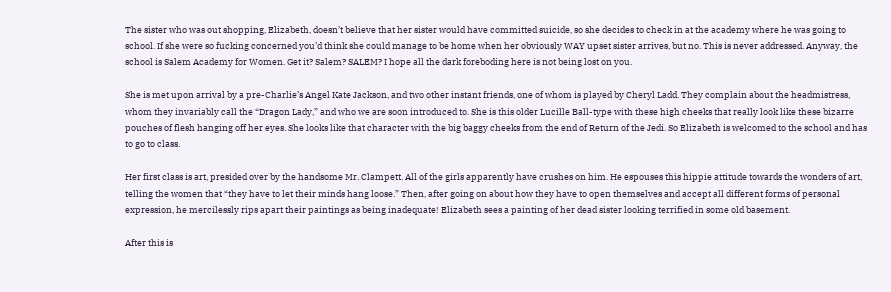The sister who was out shopping, Elizabeth, doesn’t believe that her sister would have committed suicide, so she decides to check in at the academy where he was going to school. If she were so fucking concerned you’d think she could manage to be home when her obviously WAY upset sister arrives, but no. This is never addressed. Anyway, the school is Salem Academy for Women. Get it? Salem? SALEM? I hope all the dark foreboding here is not being lost on you.

She is met upon arrival by a pre-Charlie’s Angel Kate Jackson, and two other instant friends, one of whom is played by Cheryl Ladd. They complain about the headmistress, whom they invariably call the “Dragon Lady,” and who we are soon introduced to. She is this older Lucille Ball-type with these high cheeks that really look like these bizarre pouches of flesh hanging off her eyes. She looks like that character with the big baggy cheeks from the end of Return of the Jedi. So Elizabeth is welcomed to the school and has to go to class.

Her first class is art, presided over by the handsome Mr. Clampett. All of the girls apparently have crushes on him. He espouses this hippie attitude towards the wonders of art, telling the women that “they have to let their minds hang loose.” Then, after going on about how they have to open themselves and accept all different forms of personal expression, he mercilessly rips apart their paintings as being inadequate! Elizabeth sees a painting of her dead sister looking terrified in some old basement.

After this is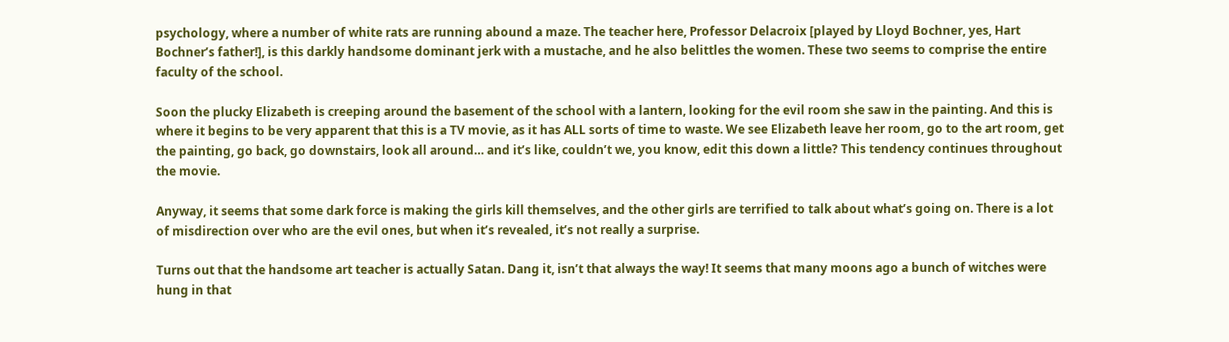psychology, where a number of white rats are running abound a maze. The teacher here, Professor Delacroix [played by Lloyd Bochner, yes, Hart Bochner’s father!], is this darkly handsome dominant jerk with a mustache, and he also belittles the women. These two seems to comprise the entire faculty of the school.

Soon the plucky Elizabeth is creeping around the basement of the school with a lantern, looking for the evil room she saw in the painting. And this is where it begins to be very apparent that this is a TV movie, as it has ALL sorts of time to waste. We see Elizabeth leave her room, go to the art room, get the painting, go back, go downstairs, look all around… and it’s like, couldn’t we, you know, edit this down a little? This tendency continues throughout the movie.

Anyway, it seems that some dark force is making the girls kill themselves, and the other girls are terrified to talk about what’s going on. There is a lot of misdirection over who are the evil ones, but when it’s revealed, it’s not really a surprise.

Turns out that the handsome art teacher is actually Satan. Dang it, isn’t that always the way! It seems that many moons ago a bunch of witches were hung in that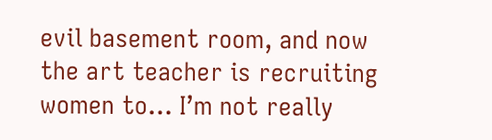evil basement room, and now the art teacher is recruiting women to… I’m not really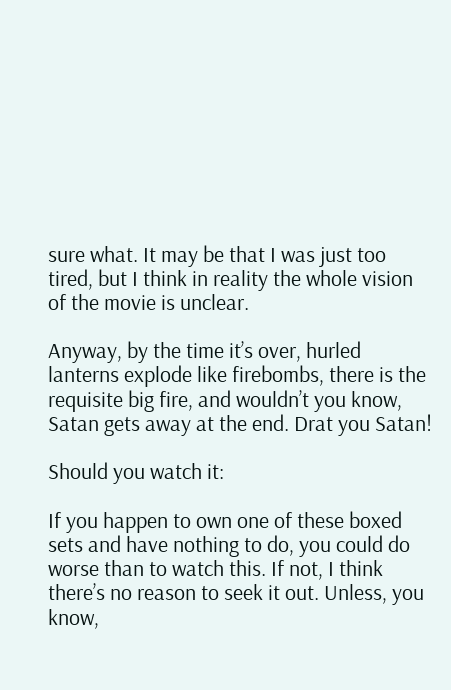sure what. It may be that I was just too tired, but I think in reality the whole vision of the movie is unclear.

Anyway, by the time it’s over, hurled lanterns explode like firebombs, there is the requisite big fire, and wouldn’t you know, Satan gets away at the end. Drat you Satan!

Should you watch it:

If you happen to own one of these boxed sets and have nothing to do, you could do worse than to watch this. If not, I think there’s no reason to seek it out. Unless, you know,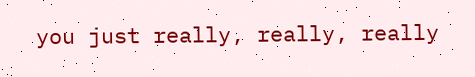you just really, really, really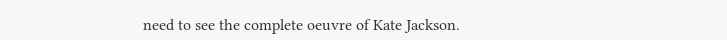need to see the complete oeuvre of Kate Jackson.